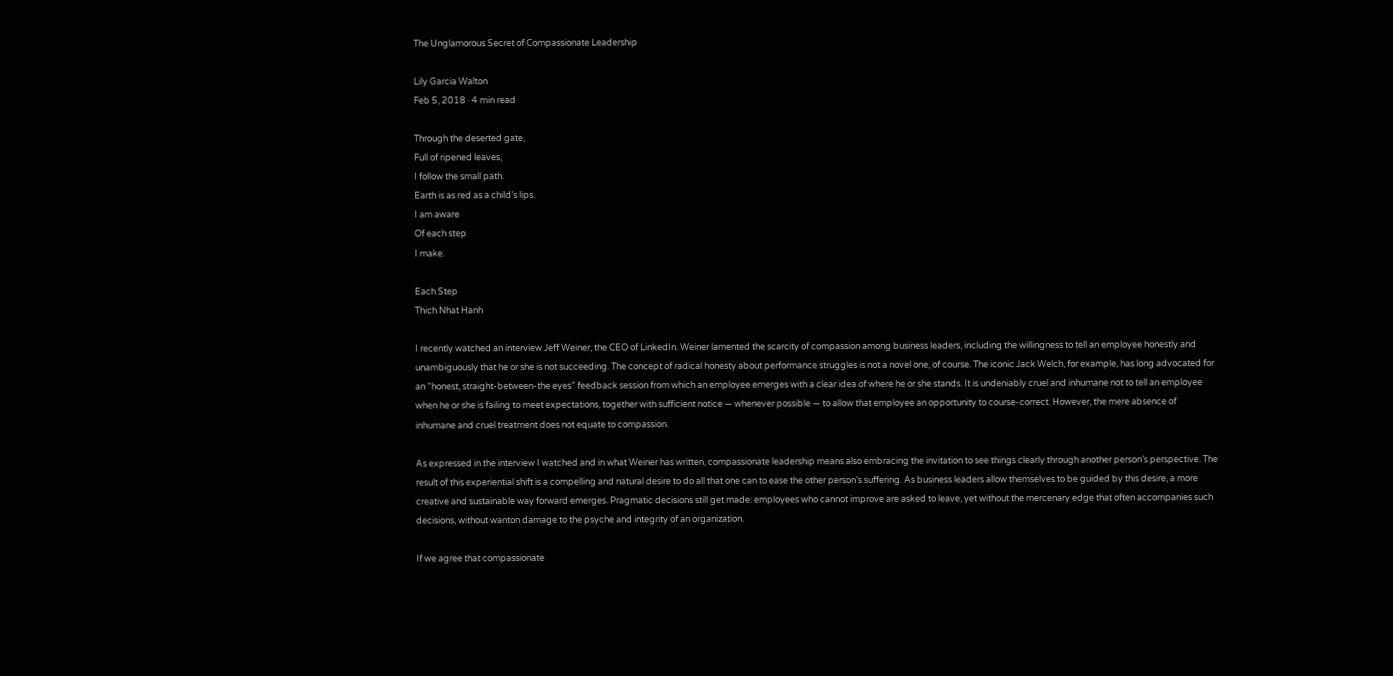The Unglamorous Secret of Compassionate Leadership

Lily Garcia Walton
Feb 5, 2018 · 4 min read

Through the deserted gate,
Full of ripened leaves,
I follow the small path.
Earth is as red as a child’s lips.
I am aware
Of each step
I make.

Each Step
Thich Nhat Hanh

I recently watched an interview Jeff Weiner, the CEO of LinkedIn. Weiner lamented the scarcity of compassion among business leaders, including the willingness to tell an employee honestly and unambiguously that he or she is not succeeding. The concept of radical honesty about performance struggles is not a novel one, of course. The iconic Jack Welch, for example, has long advocated for an “honest, straight-between-the eyes” feedback session from which an employee emerges with a clear idea of where he or she stands. It is undeniably cruel and inhumane not to tell an employee when he or she is failing to meet expectations, together with sufficient notice — whenever possible — to allow that employee an opportunity to course-correct. However, the mere absence of inhumane and cruel treatment does not equate to compassion.

As expressed in the interview I watched and in what Weiner has written, compassionate leadership means also embracing the invitation to see things clearly through another person’s perspective. The result of this experiential shift is a compelling and natural desire to do all that one can to ease the other person’s suffering. As business leaders allow themselves to be guided by this desire, a more creative and sustainable way forward emerges. Pragmatic decisions still get made: employees who cannot improve are asked to leave, yet without the mercenary edge that often accompanies such decisions, without wanton damage to the psyche and integrity of an organization.

If we agree that compassionate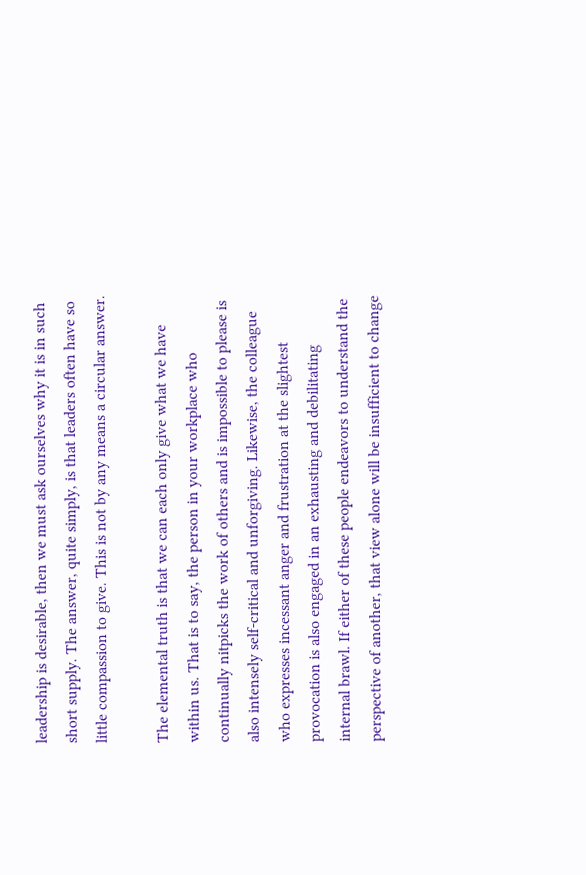leadership is desirable, then we must ask ourselves why it is in such short supply. The answer, quite simply, is that leaders often have so little compassion to give. This is not by any means a circular answer.

The elemental truth is that we can each only give what we have within us. That is to say, the person in your workplace who continually nitpicks the work of others and is impossible to please is also intensely self-critical and unforgiving. Likewise, the colleague who expresses incessant anger and frustration at the slightest provocation is also engaged in an exhausting and debilitating internal brawl. If either of these people endeavors to understand the perspective of another, that view alone will be insufficient to change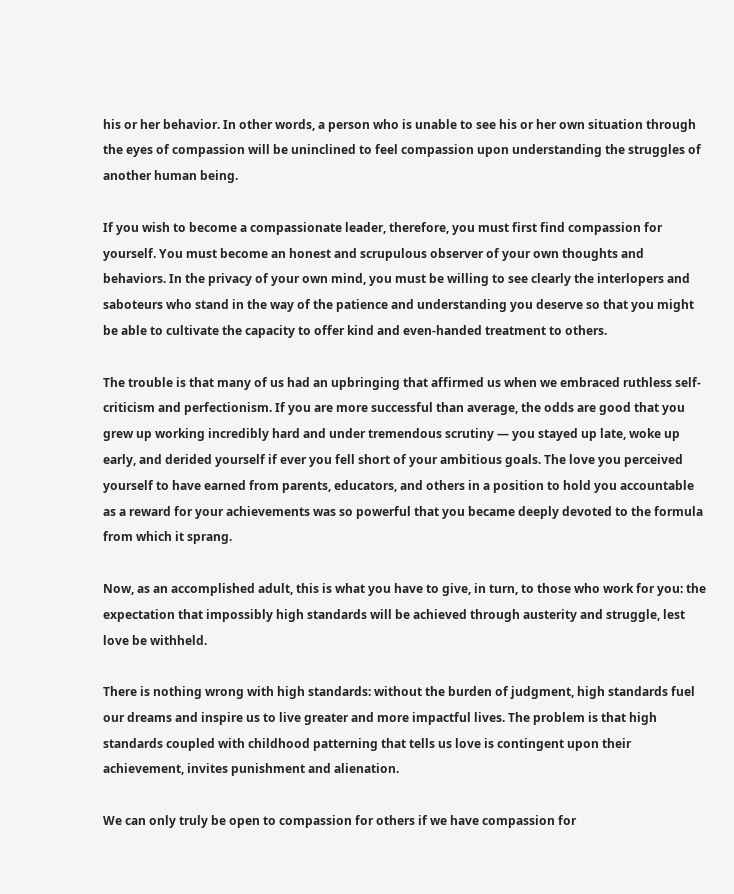his or her behavior. In other words, a person who is unable to see his or her own situation through the eyes of compassion will be uninclined to feel compassion upon understanding the struggles of another human being.

If you wish to become a compassionate leader, therefore, you must first find compassion for yourself. You must become an honest and scrupulous observer of your own thoughts and behaviors. In the privacy of your own mind, you must be willing to see clearly the interlopers and saboteurs who stand in the way of the patience and understanding you deserve so that you might be able to cultivate the capacity to offer kind and even-handed treatment to others.

The trouble is that many of us had an upbringing that affirmed us when we embraced ruthless self-criticism and perfectionism. If you are more successful than average, the odds are good that you grew up working incredibly hard and under tremendous scrutiny — you stayed up late, woke up early, and derided yourself if ever you fell short of your ambitious goals. The love you perceived yourself to have earned from parents, educators, and others in a position to hold you accountable as a reward for your achievements was so powerful that you became deeply devoted to the formula from which it sprang.

Now, as an accomplished adult, this is what you have to give, in turn, to those who work for you: the expectation that impossibly high standards will be achieved through austerity and struggle, lest love be withheld.

There is nothing wrong with high standards: without the burden of judgment, high standards fuel our dreams and inspire us to live greater and more impactful lives. The problem is that high standards coupled with childhood patterning that tells us love is contingent upon their achievement, invites punishment and alienation.

We can only truly be open to compassion for others if we have compassion for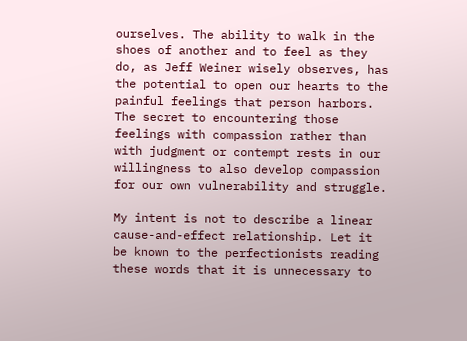ourselves. The ability to walk in the shoes of another and to feel as they do, as Jeff Weiner wisely observes, has the potential to open our hearts to the painful feelings that person harbors. The secret to encountering those feelings with compassion rather than with judgment or contempt rests in our willingness to also develop compassion for our own vulnerability and struggle.

My intent is not to describe a linear cause-and-effect relationship. Let it be known to the perfectionists reading these words that it is unnecessary to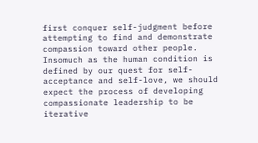first conquer self-judgment before attempting to find and demonstrate compassion toward other people. Insomuch as the human condition is defined by our quest for self-acceptance and self-love, we should expect the process of developing compassionate leadership to be iterative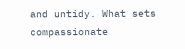and untidy. What sets compassionate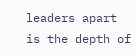leaders apart is the depth of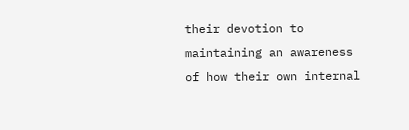their devotion to maintaining an awareness of how their own internal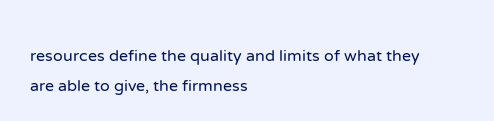resources define the quality and limits of what they are able to give, the firmness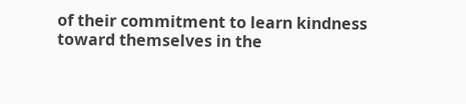of their commitment to learn kindness toward themselves in the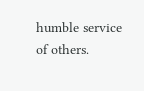humble service of others.